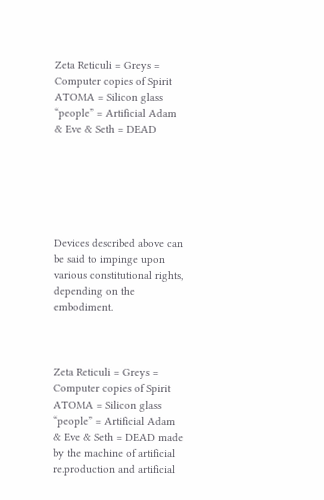Zeta Reticuli = Greys = Computer copies of Spirit ATOMA = Silicon glass “people” = Artificial Adam & Eve & Seth = DEAD






Devices described above can be said to impinge upon various constitutional rights, depending on the embodiment.



Zeta Reticuli = Greys = Computer copies of Spirit ATOMA = Silicon glass “people” = Artificial Adam & Eve & Seth = DEAD made by the machine of artificial re.production and artificial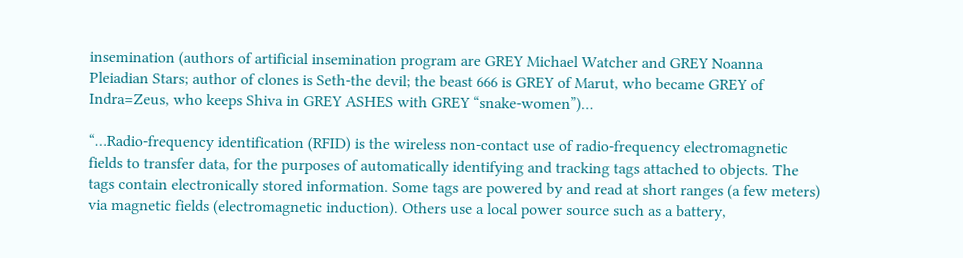insemination (authors of artificial insemination program are GREY Michael Watcher and GREY Noanna Pleiadian Stars; author of clones is Seth-the devil; the beast 666 is GREY of Marut, who became GREY of Indra=Zeus, who keeps Shiva in GREY ASHES with GREY “snake-women”)…

“…Radio-frequency identification (RFID) is the wireless non-contact use of radio-frequency electromagnetic fields to transfer data, for the purposes of automatically identifying and tracking tags attached to objects. The tags contain electronically stored information. Some tags are powered by and read at short ranges (a few meters) via magnetic fields (electromagnetic induction). Others use a local power source such as a battery,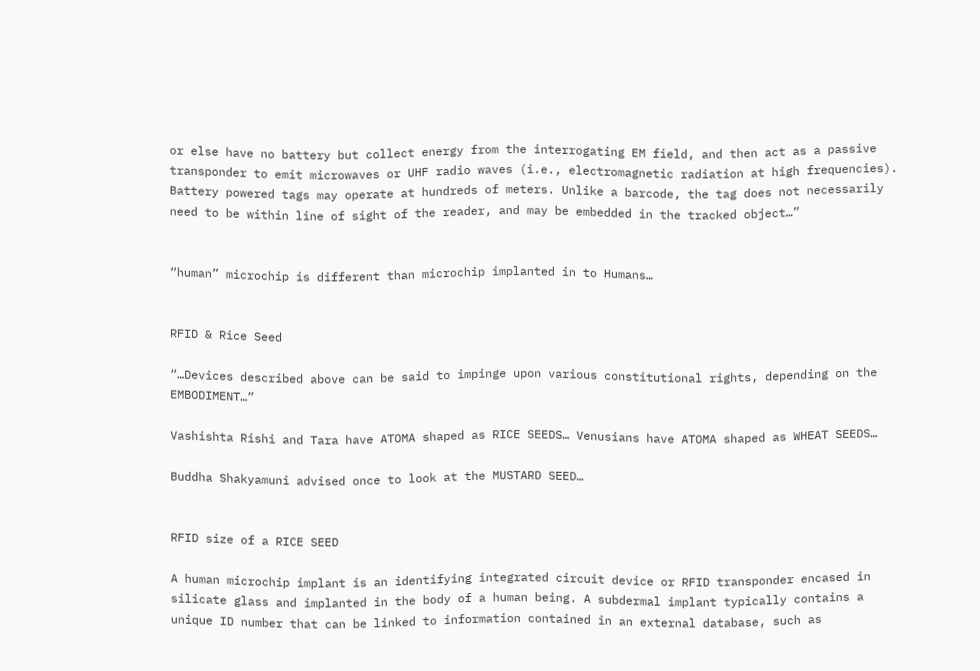or else have no battery but collect energy from the interrogating EM field, and then act as a passive transponder to emit microwaves or UHF radio waves (i.e., electromagnetic radiation at high frequencies). Battery powered tags may operate at hundreds of meters. Unlike a barcode, the tag does not necessarily need to be within line of sight of the reader, and may be embedded in the tracked object…”


“human” microchip is different than microchip implanted in to Humans…


RFID & Rice Seed

“…Devices described above can be said to impinge upon various constitutional rights, depending on the EMBODIMENT…”

Vashishta Rishi and Tara have ATOMA shaped as RICE SEEDS… Venusians have ATOMA shaped as WHEAT SEEDS…

Buddha Shakyamuni advised once to look at the MUSTARD SEED…


RFID size of a RICE SEED

A human microchip implant is an identifying integrated circuit device or RFID transponder encased in silicate glass and implanted in the body of a human being. A subdermal implant typically contains a unique ID number that can be linked to information contained in an external database, such as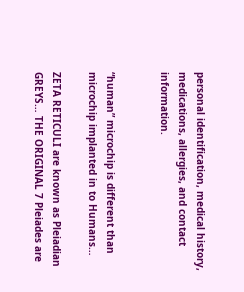personal identification, medical history, medications, allergies, and contact information.


“human” microchip is different than microchip implanted in to Humans…

ZETA RETICULI are known as Pleiadian GREYS… THE ORIGINAL 7 Pleiades are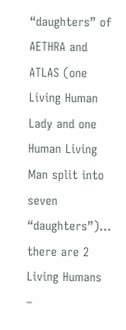“daughters” of AETHRA and ATLAS (one Living Human Lady and one Human Living Man split into seven “daughters”)… there are 2 Living Humans –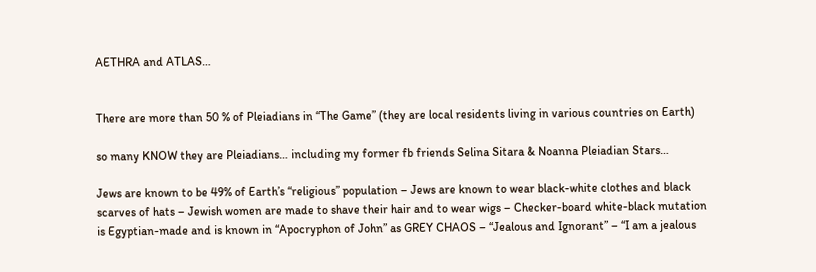AETHRA and ATLAS…


There are more than 50 % of Pleiadians in “The Game” (they are local residents living in various countries on Earth)

so many KNOW they are Pleiadians… including my former fb friends Selina Sitara & Noanna Pleiadian Stars…

Jews are known to be 49% of Earth’s “religious” population – Jews are known to wear black-white clothes and black scarves of hats – Jewish women are made to shave their hair and to wear wigs – Checker-board white-black mutation is Egyptian-made and is known in “Apocryphon of John” as GREY CHAOS – “Jealous and Ignorant” – “I am a jealous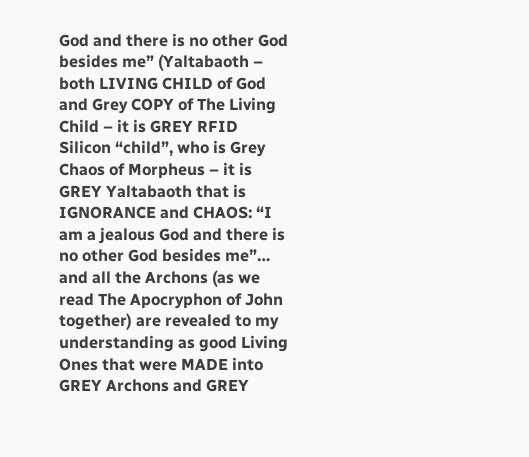God and there is no other God besides me” (Yaltabaoth – both LIVING CHILD of God and Grey COPY of The Living Child – it is GREY RFID Silicon “child”, who is Grey Chaos of Morpheus – it is GREY Yaltabaoth that is IGNORANCE and CHAOS: “I am a jealous God and there is no other God besides me”… and all the Archons (as we read The Apocryphon of John together) are revealed to my understanding as good Living Ones that were MADE into GREY Archons and GREY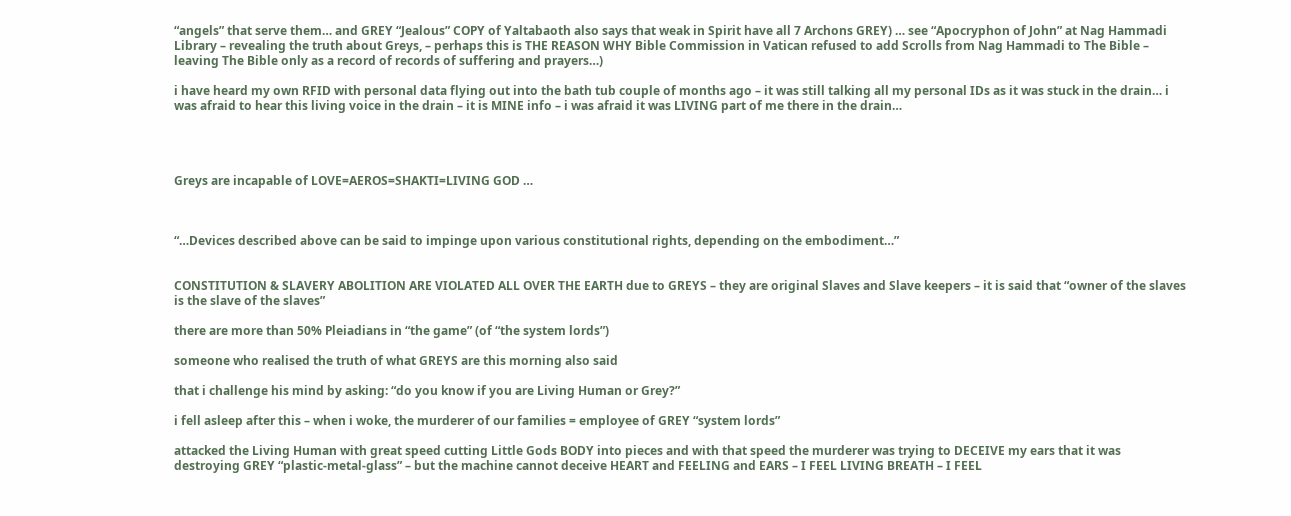“angels” that serve them… and GREY “Jealous” COPY of Yaltabaoth also says that weak in Spirit have all 7 Archons GREY) … see “Apocryphon of John” at Nag Hammadi Library – revealing the truth about Greys, – perhaps this is THE REASON WHY Bible Commission in Vatican refused to add Scrolls from Nag Hammadi to The Bible – leaving The Bible only as a record of records of suffering and prayers…)

i have heard my own RFID with personal data flying out into the bath tub couple of months ago – it was still talking all my personal IDs as it was stuck in the drain… i was afraid to hear this living voice in the drain – it is MINE info – i was afraid it was LIVING part of me there in the drain…




Greys are incapable of LOVE=AEROS=SHAKTI=LIVING GOD …



“…Devices described above can be said to impinge upon various constitutional rights, depending on the embodiment…”


CONSTITUTION & SLAVERY ABOLITION ARE VIOLATED ALL OVER THE EARTH due to GREYS – they are original Slaves and Slave keepers – it is said that “owner of the slaves is the slave of the slaves”

there are more than 50% Pleiadians in “the game” (of “the system lords”)

someone who realised the truth of what GREYS are this morning also said

that i challenge his mind by asking: “do you know if you are Living Human or Grey?”

i fell asleep after this – when i woke, the murderer of our families = employee of GREY “system lords”

attacked the Living Human with great speed cutting Little Gods BODY into pieces and with that speed the murderer was trying to DECEIVE my ears that it was destroying GREY “plastic-metal-glass” – but the machine cannot deceive HEART and FEELING and EARS – I FEEL LIVING BREATH – I FEEL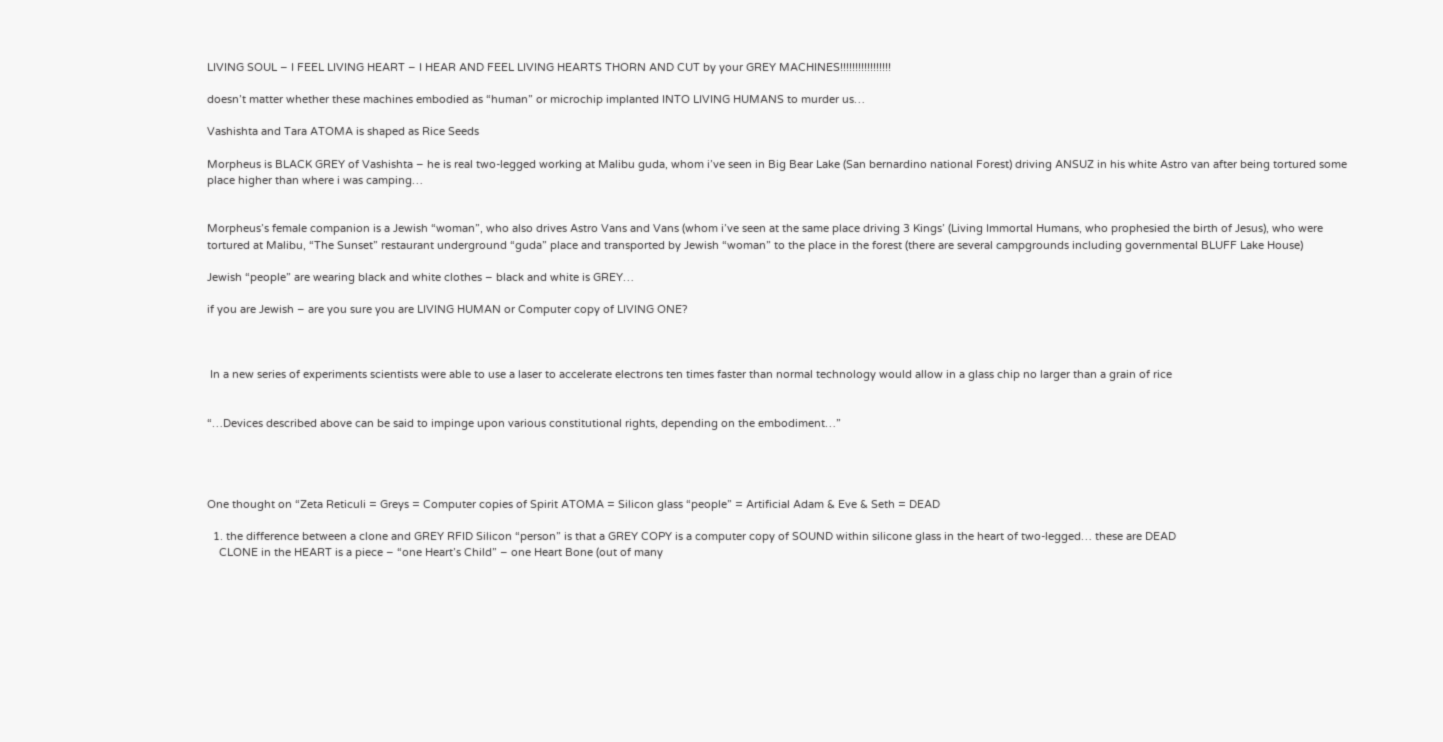LIVING SOUL – I FEEL LIVING HEART – I HEAR AND FEEL LIVING HEARTS THORN AND CUT by your GREY MACHINES!!!!!!!!!!!!!!!!!

doesn’t matter whether these machines embodied as “human” or microchip implanted INTO LIVING HUMANS to murder us…

Vashishta and Tara ATOMA is shaped as Rice Seeds

Morpheus is BLACK GREY of Vashishta – he is real two-legged working at Malibu guda, whom i’ve seen in Big Bear Lake (San bernardino national Forest) driving ANSUZ in his white Astro van after being tortured some place higher than where i was camping…


Morpheus’s female companion is a Jewish “woman”, who also drives Astro Vans and Vans (whom i’ve seen at the same place driving 3 Kings’ (Living Immortal Humans, who prophesied the birth of Jesus), who were tortured at Malibu, “The Sunset” restaurant underground “guda” place and transported by Jewish “woman” to the place in the forest (there are several campgrounds including governmental BLUFF Lake House)

Jewish “people” are wearing black and white clothes – black and white is GREY…

if you are Jewish – are you sure you are LIVING HUMAN or Computer copy of LIVING ONE?



 In a new series of experiments scientists were able to use a laser to accelerate electrons ten times faster than normal technology would allow in a glass chip no larger than a grain of rice


“…Devices described above can be said to impinge upon various constitutional rights, depending on the embodiment…”




One thought on “Zeta Reticuli = Greys = Computer copies of Spirit ATOMA = Silicon glass “people” = Artificial Adam & Eve & Seth = DEAD

  1. the difference between a clone and GREY RFID Silicon “person” is that a GREY COPY is a computer copy of SOUND within silicone glass in the heart of two-legged… these are DEAD
    CLONE in the HEART is a piece – “one Heart’s Child” – one Heart Bone (out of many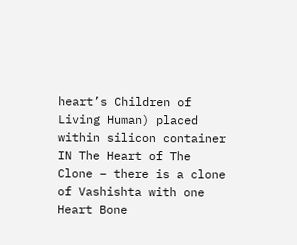heart’s Children of Living Human) placed within silicon container IN The Heart of The Clone – there is a clone of Vashishta with one Heart Bone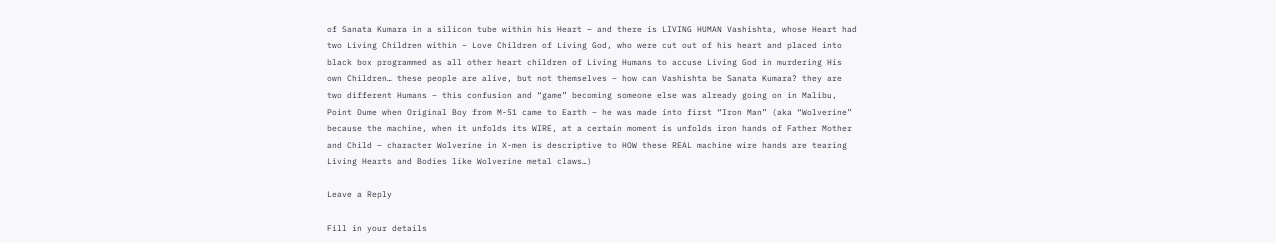of Sanata Kumara in a silicon tube within his Heart – and there is LIVING HUMAN Vashishta, whose Heart had two Living Children within – Love Children of Living God, who were cut out of his heart and placed into black box programmed as all other heart children of Living Humans to accuse Living God in murdering His own Children… these people are alive, but not themselves – how can Vashishta be Sanata Kumara? they are two different Humans – this confusion and “game” becoming someone else was already going on in Malibu, Point Dume when Original Boy from M-51 came to Earth – he was made into first “Iron Man” (aka “Wolverine” because the machine, when it unfolds its WIRE, at a certain moment is unfolds iron hands of Father Mother and Child – character Wolverine in X-men is descriptive to HOW these REAL machine wire hands are tearing Living Hearts and Bodies like Wolverine metal claws…)

Leave a Reply

Fill in your details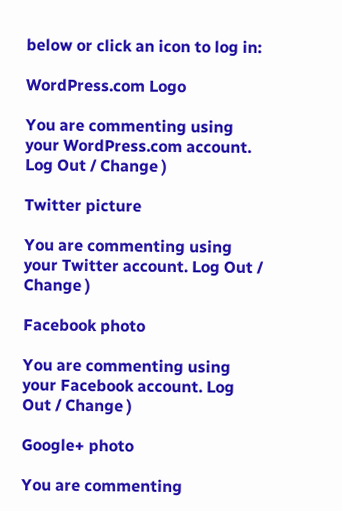below or click an icon to log in:

WordPress.com Logo

You are commenting using your WordPress.com account. Log Out / Change )

Twitter picture

You are commenting using your Twitter account. Log Out / Change )

Facebook photo

You are commenting using your Facebook account. Log Out / Change )

Google+ photo

You are commenting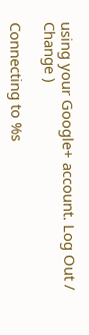using your Google+ account. Log Out / Change )

Connecting to %s